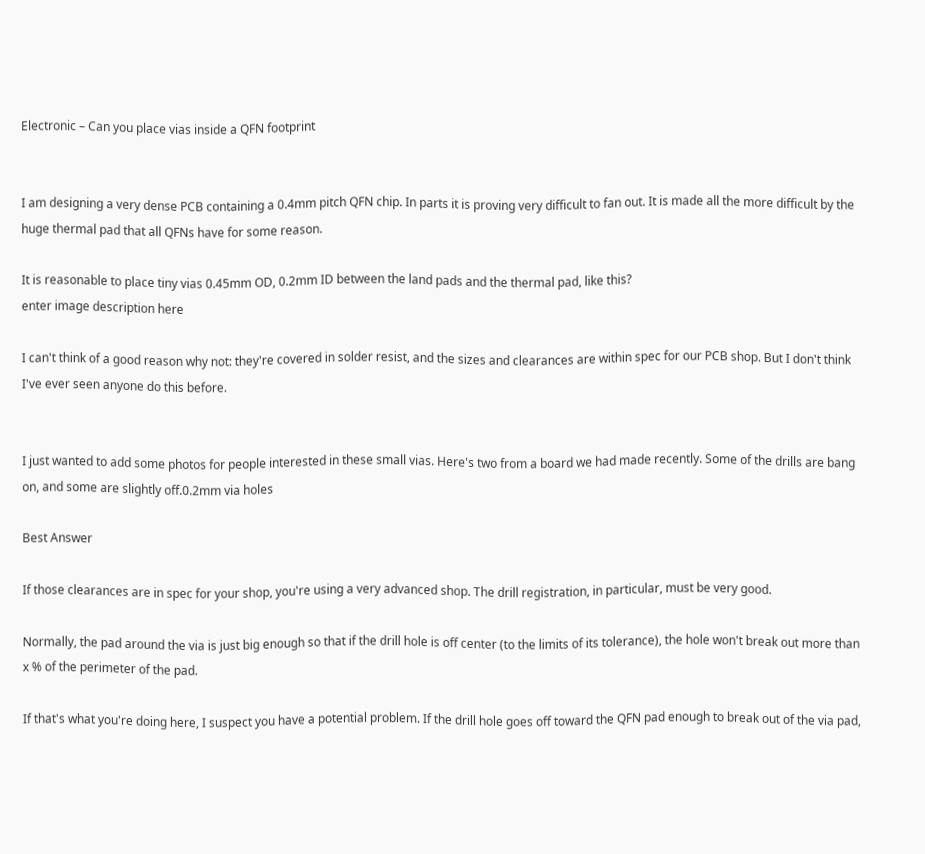Electronic – Can you place vias inside a QFN footprint


I am designing a very dense PCB containing a 0.4mm pitch QFN chip. In parts it is proving very difficult to fan out. It is made all the more difficult by the huge thermal pad that all QFNs have for some reason.

It is reasonable to place tiny vias 0.45mm OD, 0.2mm ID between the land pads and the thermal pad, like this?
enter image description here

I can't think of a good reason why not: they're covered in solder resist, and the sizes and clearances are within spec for our PCB shop. But I don't think I've ever seen anyone do this before.


I just wanted to add some photos for people interested in these small vias. Here's two from a board we had made recently. Some of the drills are bang on, and some are slightly off.0.2mm via holes

Best Answer

If those clearances are in spec for your shop, you're using a very advanced shop. The drill registration, in particular, must be very good.

Normally, the pad around the via is just big enough so that if the drill hole is off center (to the limits of its tolerance), the hole won't break out more than x % of the perimeter of the pad.

If that's what you're doing here, I suspect you have a potential problem. If the drill hole goes off toward the QFN pad enough to break out of the via pad,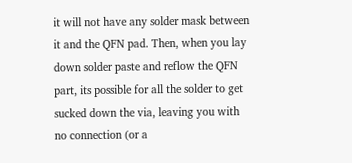it will not have any solder mask between it and the QFN pad. Then, when you lay down solder paste and reflow the QFN part, its possible for all the solder to get sucked down the via, leaving you with no connection (or a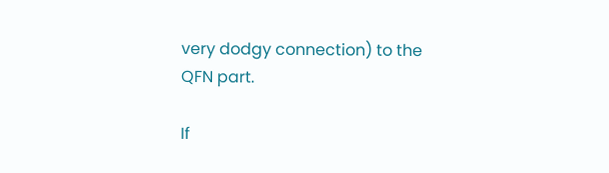very dodgy connection) to the QFN part.

If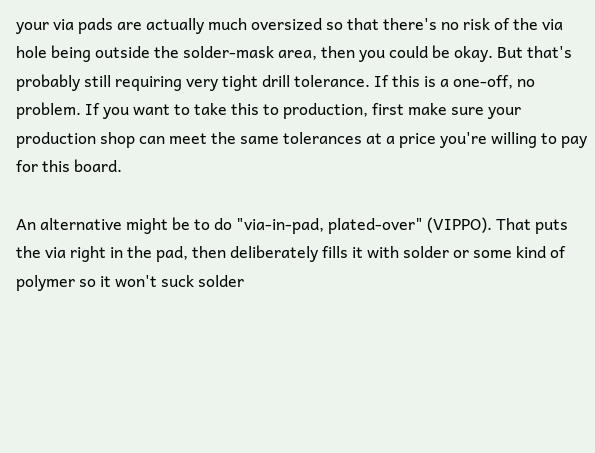your via pads are actually much oversized so that there's no risk of the via hole being outside the solder-mask area, then you could be okay. But that's probably still requiring very tight drill tolerance. If this is a one-off, no problem. If you want to take this to production, first make sure your production shop can meet the same tolerances at a price you're willing to pay for this board.

An alternative might be to do "via-in-pad, plated-over" (VIPPO). That puts the via right in the pad, then deliberately fills it with solder or some kind of polymer so it won't suck solder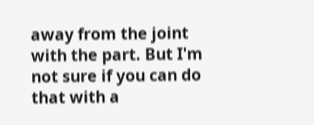away from the joint with the part. But I'm not sure if you can do that with a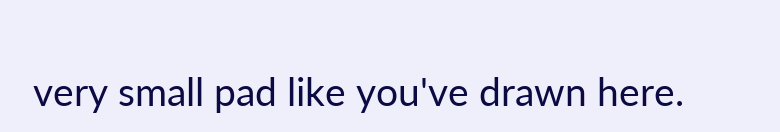very small pad like you've drawn here.